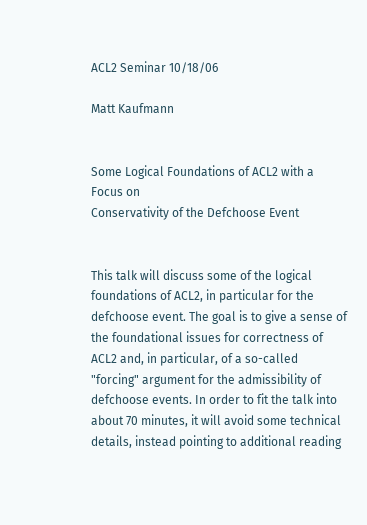ACL2 Seminar 10/18/06

Matt Kaufmann


Some Logical Foundations of ACL2 with a Focus on
Conservativity of the Defchoose Event


This talk will discuss some of the logical foundations of ACL2, in particular for the defchoose event. The goal is to give a sense of the foundational issues for correctness of ACL2 and, in particular, of a so-called "forcing" argument for the admissibility of defchoose events. In order to fit the talk into about 70 minutes, it will avoid some technical details, instead pointing to additional reading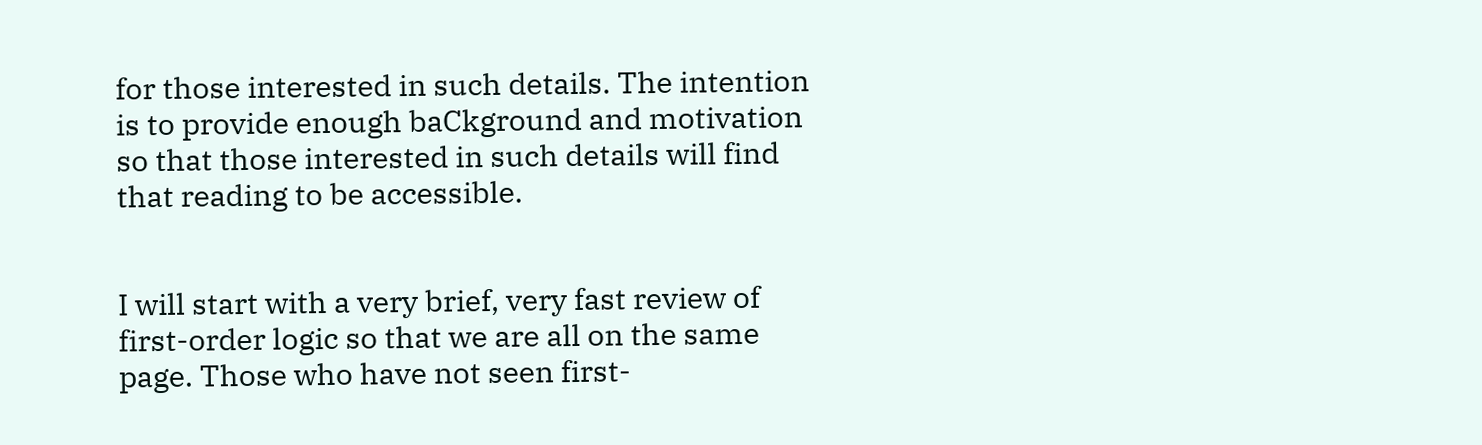for those interested in such details. The intention is to provide enough baCkground and motivation so that those interested in such details will find that reading to be accessible.


I will start with a very brief, very fast review of first-order logic so that we are all on the same page. Those who have not seen first-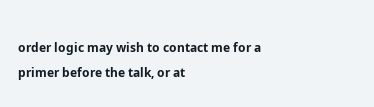order logic may wish to contact me for a primer before the talk, or at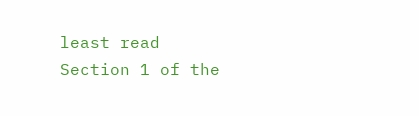least read Section 1 of the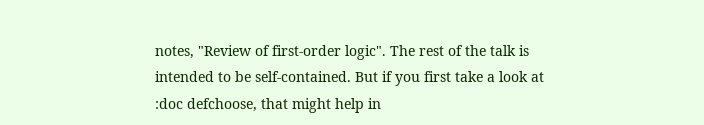notes, "Review of first-order logic". The rest of the talk is intended to be self-contained. But if you first take a look at :doc defchoose, that might help in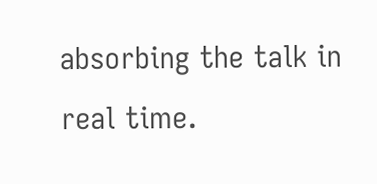absorbing the talk in real time.